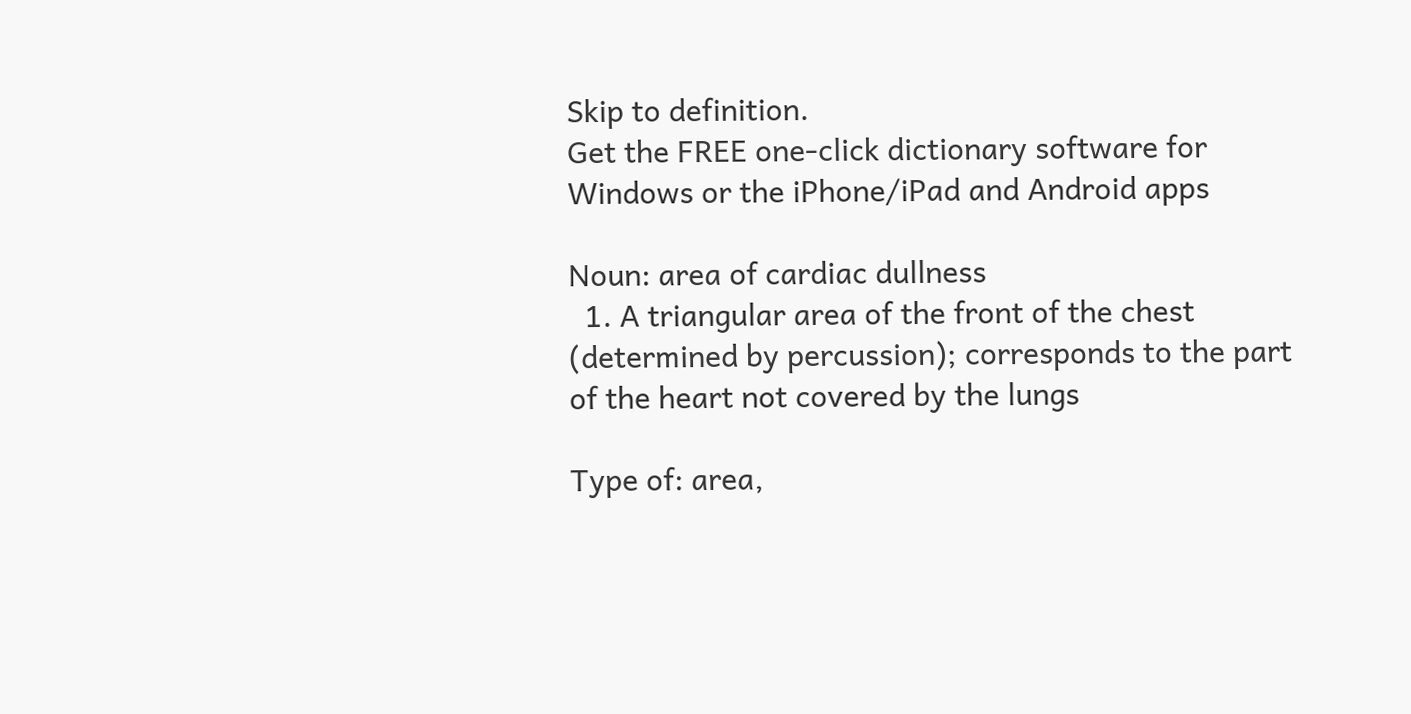Skip to definition.
Get the FREE one-click dictionary software for Windows or the iPhone/iPad and Android apps

Noun: area of cardiac dullness
  1. A triangular area of the front of the chest (determined by percussion); corresponds to the part of the heart not covered by the lungs

Type of: area,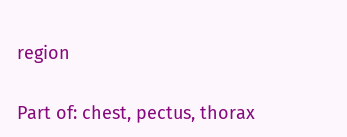region

Part of: chest, pectus, thorax